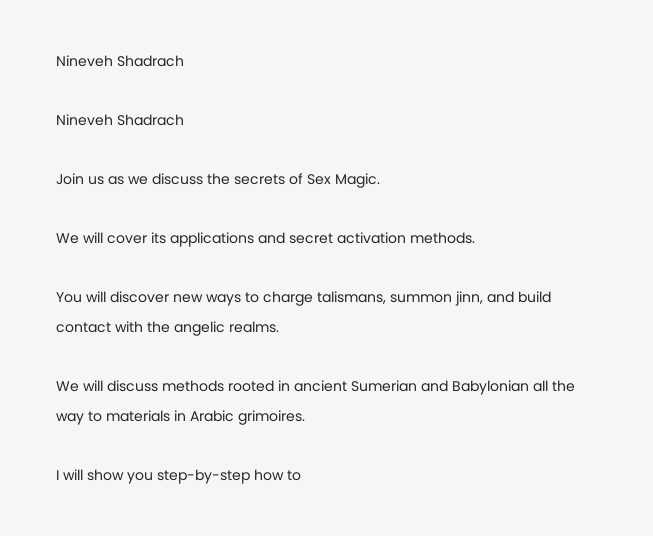Nineveh Shadrach

Nineveh Shadrach

Join us as we discuss the secrets of Sex Magic.

We will cover its applications and secret activation methods.

You will discover new ways to charge talismans, summon jinn, and build contact with the angelic realms.

We will discuss methods rooted in ancient Sumerian and Babylonian all the way to materials in Arabic grimoires.

I will show you step-by-step how to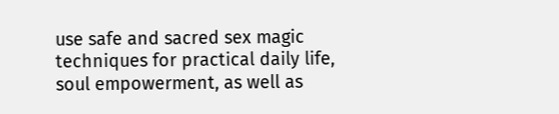use safe and sacred sex magic techniques for practical daily life, soul empowerment, as well as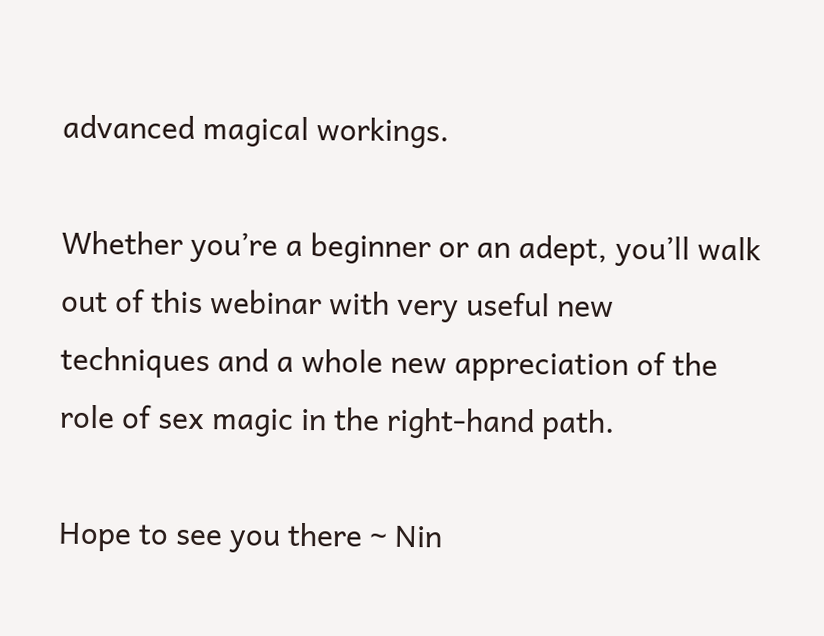advanced magical workings.

Whether you’re a beginner or an adept, you’ll walk out of this webinar with very useful new techniques and a whole new appreciation of the role of sex magic in the right-hand path.

Hope to see you there ~ Nin